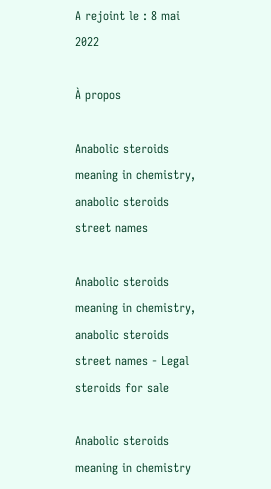A rejoint le : 8 mai 2022

À propos

Anabolic steroids meaning in chemistry, anabolic steroids street names

Anabolic steroids meaning in chemistry, anabolic steroids street names - Legal steroids for sale

Anabolic steroids meaning in chemistry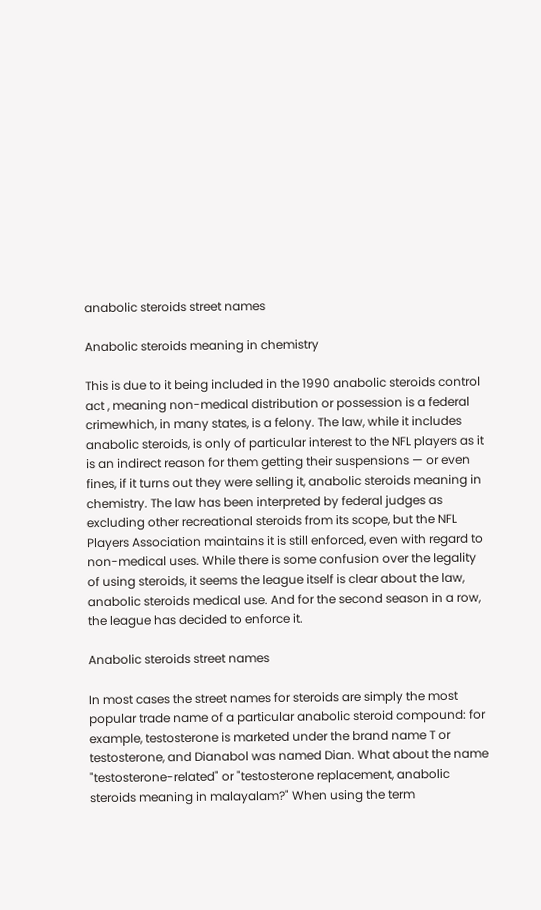anabolic steroids street names

Anabolic steroids meaning in chemistry

This is due to it being included in the 1990 anabolic steroids control act , meaning non-medical distribution or possession is a federal crimewhich, in many states, is a felony. The law, while it includes anabolic steroids, is only of particular interest to the NFL players as it is an indirect reason for them getting their suspensions — or even fines, if it turns out they were selling it, anabolic steroids meaning in chemistry. The law has been interpreted by federal judges as excluding other recreational steroids from its scope, but the NFL Players Association maintains it is still enforced, even with regard to non-medical uses. While there is some confusion over the legality of using steroids, it seems the league itself is clear about the law, anabolic steroids medical use. And for the second season in a row, the league has decided to enforce it.

Anabolic steroids street names

In most cases the street names for steroids are simply the most popular trade name of a particular anabolic steroid compound: for example, testosterone is marketed under the brand name T or testosterone, and Dianabol was named Dian. What about the name "testosterone-related" or "testosterone replacement, anabolic steroids meaning in malayalam?" When using the term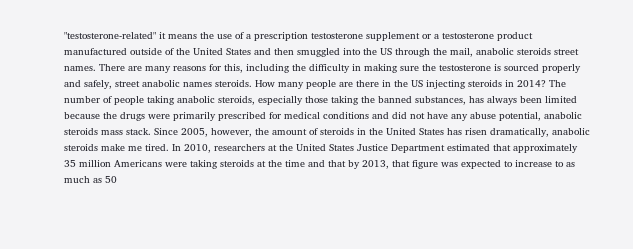"testosterone-related" it means the use of a prescription testosterone supplement or a testosterone product manufactured outside of the United States and then smuggled into the US through the mail, anabolic steroids street names. There are many reasons for this, including the difficulty in making sure the testosterone is sourced properly and safely, street anabolic names steroids. How many people are there in the US injecting steroids in 2014? The number of people taking anabolic steroids, especially those taking the banned substances, has always been limited because the drugs were primarily prescribed for medical conditions and did not have any abuse potential, anabolic steroids mass stack. Since 2005, however, the amount of steroids in the United States has risen dramatically, anabolic steroids make me tired. In 2010, researchers at the United States Justice Department estimated that approximately 35 million Americans were taking steroids at the time and that by 2013, that figure was expected to increase to as much as 50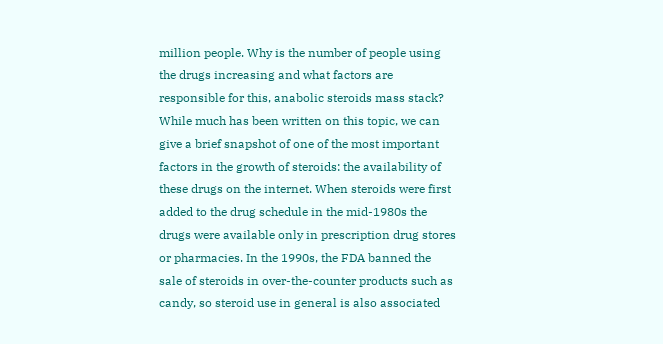million people. Why is the number of people using the drugs increasing and what factors are responsible for this, anabolic steroids mass stack? While much has been written on this topic, we can give a brief snapshot of one of the most important factors in the growth of steroids: the availability of these drugs on the internet. When steroids were first added to the drug schedule in the mid-1980s the drugs were available only in prescription drug stores or pharmacies. In the 1990s, the FDA banned the sale of steroids in over-the-counter products such as candy, so steroid use in general is also associated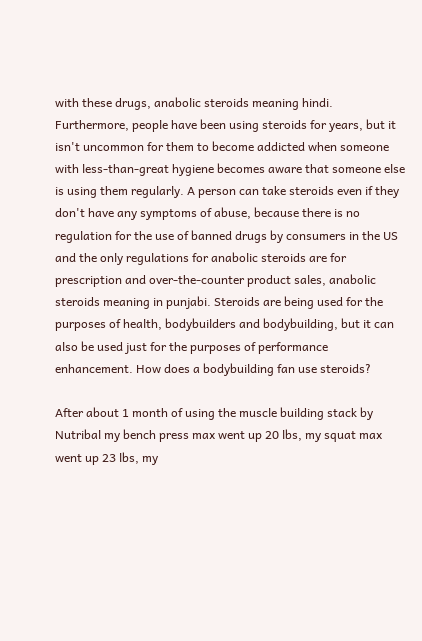with these drugs, anabolic steroids meaning hindi. Furthermore, people have been using steroids for years, but it isn't uncommon for them to become addicted when someone with less-than-great hygiene becomes aware that someone else is using them regularly. A person can take steroids even if they don't have any symptoms of abuse, because there is no regulation for the use of banned drugs by consumers in the US and the only regulations for anabolic steroids are for prescription and over-the-counter product sales, anabolic steroids meaning in punjabi. Steroids are being used for the purposes of health, bodybuilders and bodybuilding, but it can also be used just for the purposes of performance enhancement. How does a bodybuilding fan use steroids?

After about 1 month of using the muscle building stack by Nutribal my bench press max went up 20 lbs, my squat max went up 23 lbs, my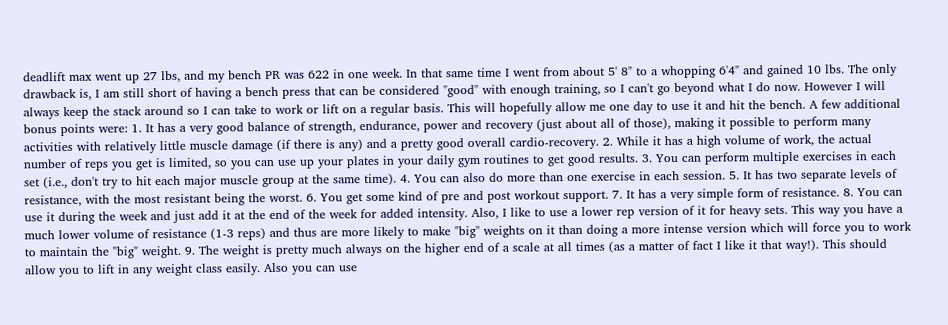deadlift max went up 27 lbs, and my bench PR was 622 in one week. In that same time I went from about 5' 8" to a whopping 6'4" and gained 10 lbs. The only drawback is, I am still short of having a bench press that can be considered "good" with enough training, so I can't go beyond what I do now. However I will always keep the stack around so I can take to work or lift on a regular basis. This will hopefully allow me one day to use it and hit the bench. A few additional bonus points were: 1. It has a very good balance of strength, endurance, power and recovery (just about all of those), making it possible to perform many activities with relatively little muscle damage (if there is any) and a pretty good overall cardio-recovery. 2. While it has a high volume of work, the actual number of reps you get is limited, so you can use up your plates in your daily gym routines to get good results. 3. You can perform multiple exercises in each set (i.e., don't try to hit each major muscle group at the same time). 4. You can also do more than one exercise in each session. 5. It has two separate levels of resistance, with the most resistant being the worst. 6. You get some kind of pre and post workout support. 7. It has a very simple form of resistance. 8. You can use it during the week and just add it at the end of the week for added intensity. Also, I like to use a lower rep version of it for heavy sets. This way you have a much lower volume of resistance (1-3 reps) and thus are more likely to make "big" weights on it than doing a more intense version which will force you to work to maintain the "big" weight. 9. The weight is pretty much always on the higher end of a scale at all times (as a matter of fact I like it that way!). This should allow you to lift in any weight class easily. Also you can use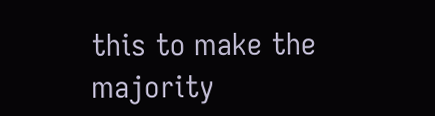this to make the majority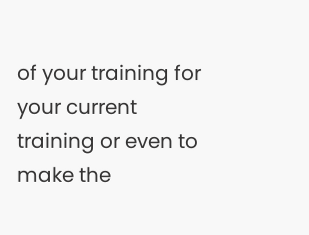of your training for your current training or even to make the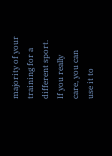majority of your training for a different sport. If you really care, you can use it to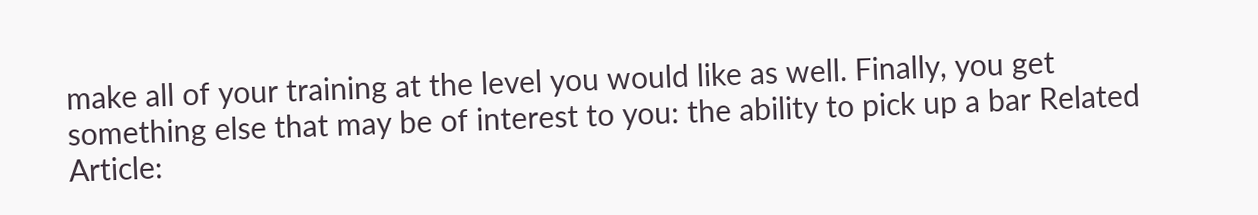make all of your training at the level you would like as well. Finally, you get something else that may be of interest to you: the ability to pick up a bar Related Article: